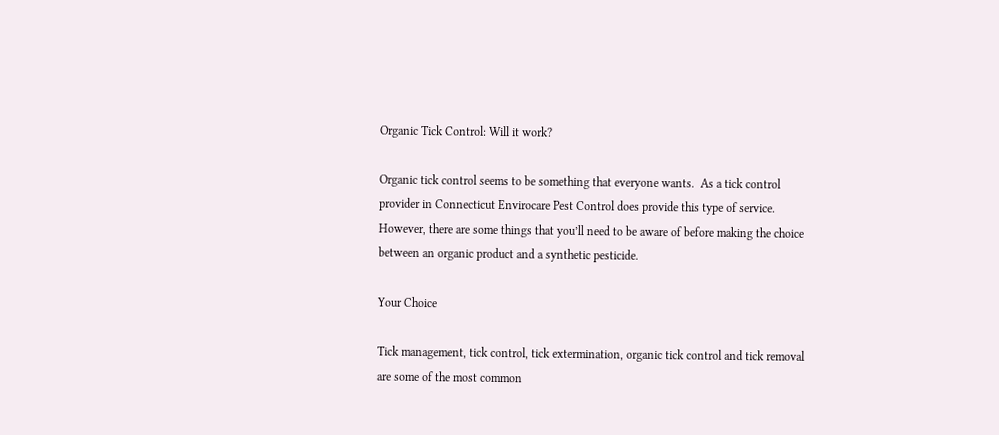Organic Tick Control: Will it work?

Organic tick control seems to be something that everyone wants.  As a tick control provider in Connecticut Envirocare Pest Control does provide this type of service.  However, there are some things that you’ll need to be aware of before making the choice between an organic product and a synthetic pesticide.

Your Choice

Tick management, tick control, tick extermination, organic tick control and tick removal are some of the most common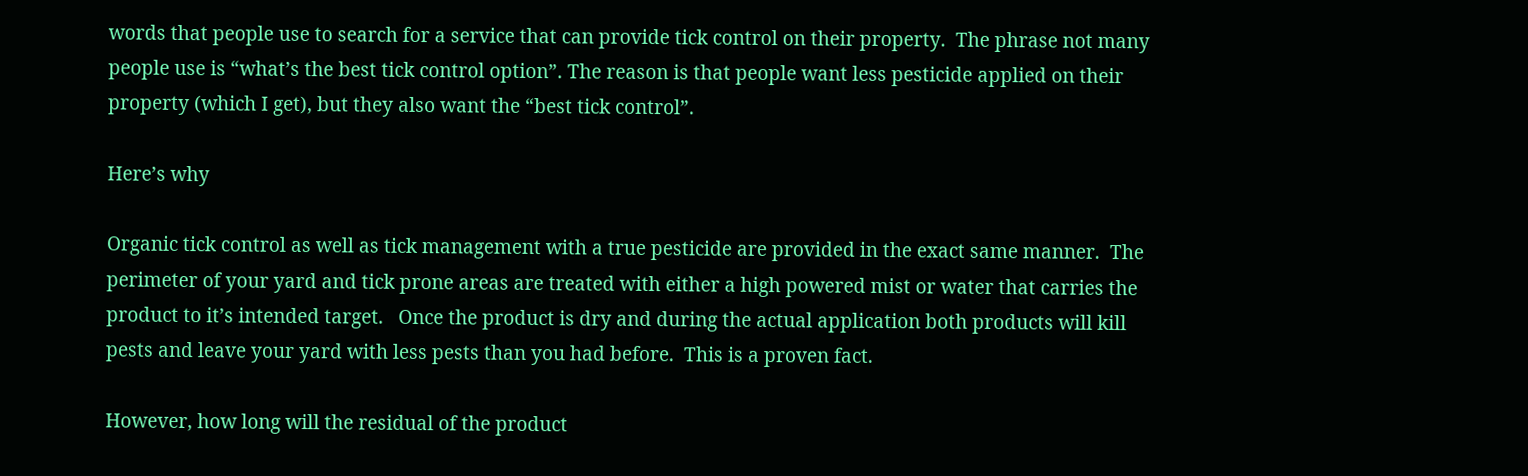words that people use to search for a service that can provide tick control on their property.  The phrase not many people use is “what’s the best tick control option”. The reason is that people want less pesticide applied on their property (which I get), but they also want the “best tick control”.

Here’s why

Organic tick control as well as tick management with a true pesticide are provided in the exact same manner.  The perimeter of your yard and tick prone areas are treated with either a high powered mist or water that carries the product to it’s intended target.   Once the product is dry and during the actual application both products will kill pests and leave your yard with less pests than you had before.  This is a proven fact.

However, how long will the residual of the product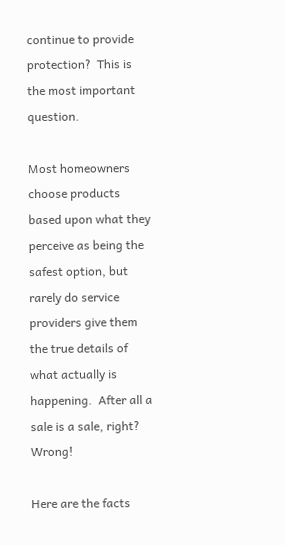continue to provide protection?  This is the most important question.

Most homeowners choose products based upon what they perceive as being the safest option, but rarely do service providers give them the true details of what actually is happening.  After all a sale is a sale, right? Wrong!

Here are the facts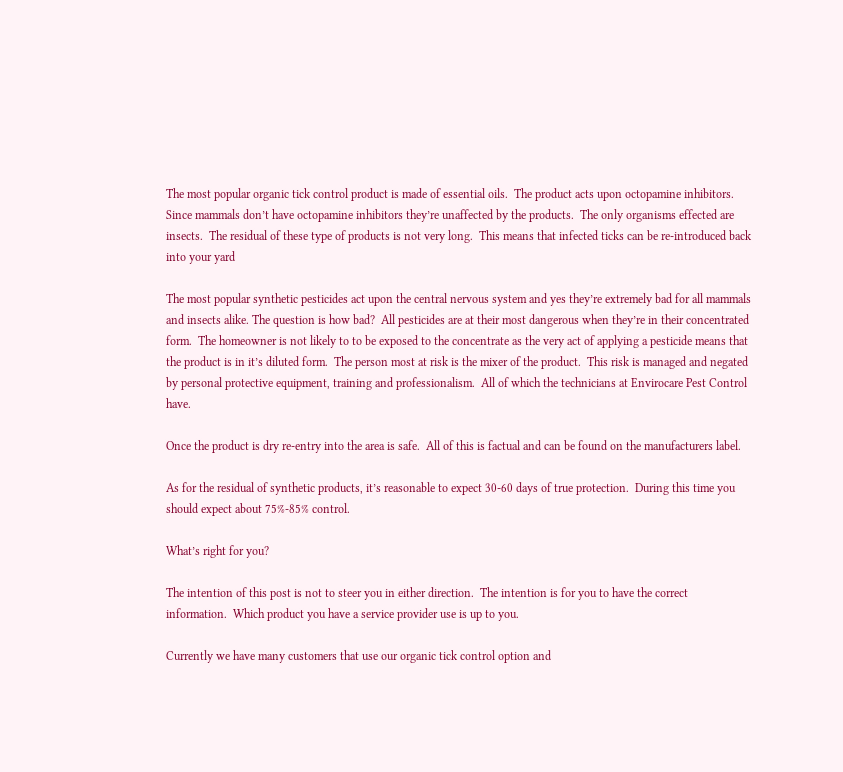The most popular organic tick control product is made of essential oils.  The product acts upon octopamine inhibitors.  Since mammals don’t have octopamine inhibitors they’re unaffected by the products.  The only organisms effected are insects.  The residual of these type of products is not very long.  This means that infected ticks can be re-introduced back into your yard

The most popular synthetic pesticides act upon the central nervous system and yes they’re extremely bad for all mammals and insects alike. The question is how bad?  All pesticides are at their most dangerous when they’re in their concentrated form.  The homeowner is not likely to to be exposed to the concentrate as the very act of applying a pesticide means that the product is in it’s diluted form.  The person most at risk is the mixer of the product.  This risk is managed and negated by personal protective equipment, training and professionalism.  All of which the technicians at Envirocare Pest Control have.

Once the product is dry re-entry into the area is safe.  All of this is factual and can be found on the manufacturers label.

As for the residual of synthetic products, it’s reasonable to expect 30-60 days of true protection.  During this time you should expect about 75%-85% control.

What’s right for you?

The intention of this post is not to steer you in either direction.  The intention is for you to have the correct information.  Which product you have a service provider use is up to you.

Currently we have many customers that use our organic tick control option and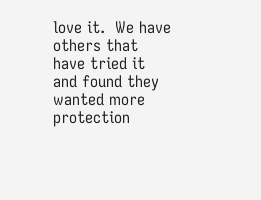love it.  We have others that have tried it and found they wanted more protection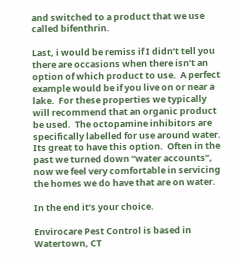and switched to a product that we use called bifenthrin.

Last, i would be remiss if I didn’t tell you there are occasions when there isn’t an option of which product to use.  A perfect example would be if you live on or near a lake.  For these properties we typically will recommend that an organic product be used.  The octopamine inhibitors are specifically labelled for use around water.  Its great to have this option.  Often in the past we turned down “water accounts”, now we feel very comfortable in servicing the homes we do have that are on water.

In the end it’s your choice.

Envirocare Pest Control is based in Watertown, CT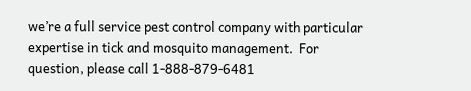we’re a full service pest control company with particular expertise in tick and mosquito management.  For question, please call 1-888-879-6481